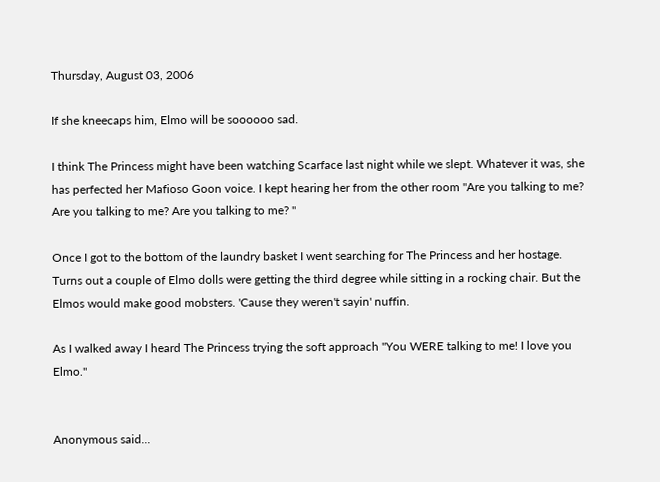Thursday, August 03, 2006

If she kneecaps him, Elmo will be soooooo sad.

I think The Princess might have been watching Scarface last night while we slept. Whatever it was, she has perfected her Mafioso Goon voice. I kept hearing her from the other room "Are you talking to me? Are you talking to me? Are you talking to me? "

Once I got to the bottom of the laundry basket I went searching for The Princess and her hostage. Turns out a couple of Elmo dolls were getting the third degree while sitting in a rocking chair. But the Elmos would make good mobsters. 'Cause they weren't sayin' nuffin.

As I walked away I heard The Princess trying the soft approach "You WERE talking to me! I love you Elmo."


Anonymous said...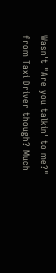Wasn't "Are you talkin' to me?" from Taxi Driver though? Much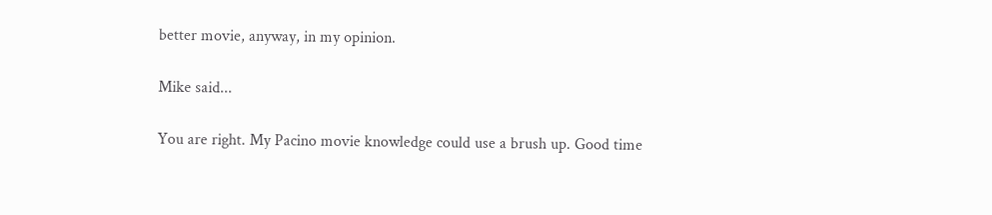better movie, anyway, in my opinion.

Mike said...

You are right. My Pacino movie knowledge could use a brush up. Good time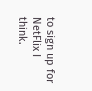to sign up for NetFlix I think.